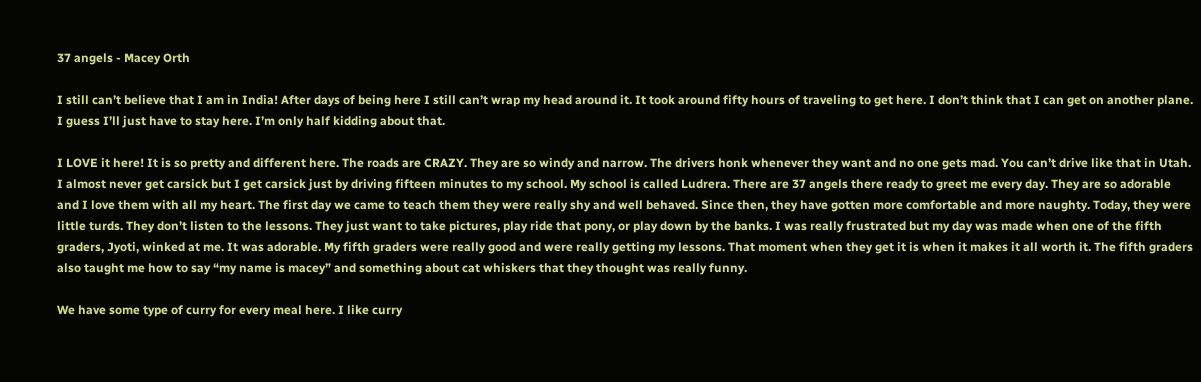37 angels - Macey Orth

I still can’t believe that I am in India! After days of being here I still can’t wrap my head around it. It took around fifty hours of traveling to get here. I don’t think that I can get on another plane. I guess I’ll just have to stay here. I’m only half kidding about that.

I LOVE it here! It is so pretty and different here. The roads are CRAZY. They are so windy and narrow. The drivers honk whenever they want and no one gets mad. You can’t drive like that in Utah. I almost never get carsick but I get carsick just by driving fifteen minutes to my school. My school is called Ludrera. There are 37 angels there ready to greet me every day. They are so adorable and I love them with all my heart. The first day we came to teach them they were really shy and well behaved. Since then, they have gotten more comfortable and more naughty. Today, they were little turds. They don’t listen to the lessons. They just want to take pictures, play ride that pony, or play down by the banks. I was really frustrated but my day was made when one of the fifth graders, Jyoti, winked at me. It was adorable. My fifth graders were really good and were really getting my lessons. That moment when they get it is when it makes it all worth it. The fifth graders also taught me how to say “my name is macey” and something about cat whiskers that they thought was really funny.

We have some type of curry for every meal here. I like curry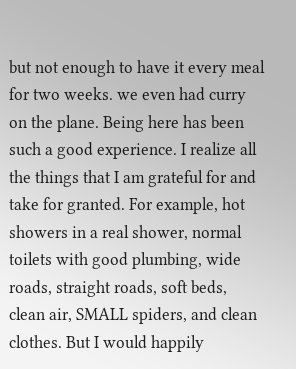but not enough to have it every meal for two weeks. we even had curry on the plane. Being here has been such a good experience. I realize all the things that I am grateful for and take for granted. For example, hot showers in a real shower, normal toilets with good plumbing, wide roads, straight roads, soft beds, clean air, SMALL spiders, and clean clothes. But I would happily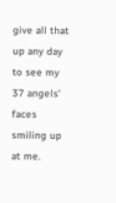give all that up any day to see my 37 angels’ faces smiling up at me.